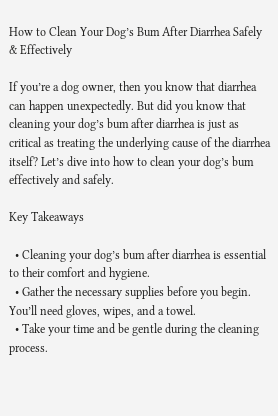How to Clean Your Dog’s Bum After Diarrhea Safely & Effectively

If you’re a dog owner, then you know that diarrhea can happen unexpectedly. But did you know that cleaning your dog’s bum after diarrhea is just as critical as treating the underlying cause of the diarrhea itself? Let’s dive into how to clean your dog’s bum effectively and safely.

Key Takeaways

  • Cleaning your dog’s bum after diarrhea is essential to their comfort and hygiene.
  • Gather the necessary supplies before you begin. You’ll need gloves, wipes, and a towel.
  • Take your time and be gentle during the cleaning process.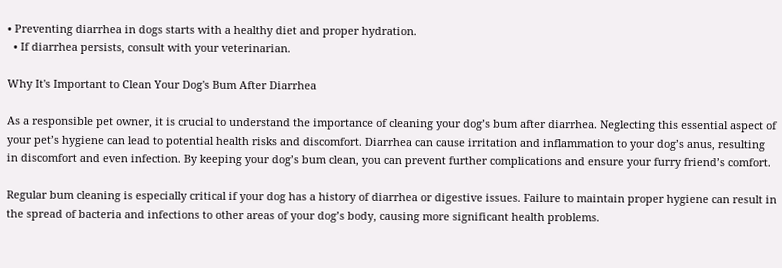• Preventing diarrhea in dogs starts with a healthy diet and proper hydration.
  • If diarrhea persists, consult with your veterinarian.

Why It's Important to Clean Your Dog's Bum After Diarrhea

As a responsible pet owner, it is crucial to understand the importance of cleaning your dog’s bum after diarrhea. Neglecting this essential aspect of your pet’s hygiene can lead to potential health risks and discomfort. Diarrhea can cause irritation and inflammation to your dog’s anus, resulting in discomfort and even infection. By keeping your dog’s bum clean, you can prevent further complications and ensure your furry friend’s comfort.

Regular bum cleaning is especially critical if your dog has a history of diarrhea or digestive issues. Failure to maintain proper hygiene can result in the spread of bacteria and infections to other areas of your dog’s body, causing more significant health problems.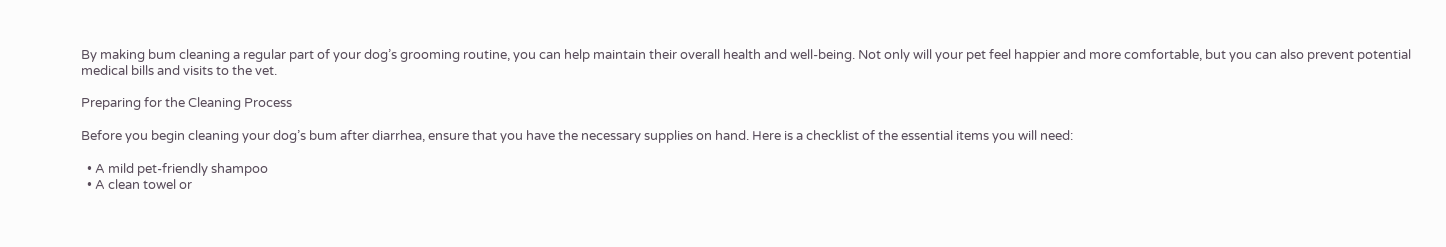By making bum cleaning a regular part of your dog’s grooming routine, you can help maintain their overall health and well-being. Not only will your pet feel happier and more comfortable, but you can also prevent potential medical bills and visits to the vet.

Preparing for the Cleaning Process

Before you begin cleaning your dog’s bum after diarrhea, ensure that you have the necessary supplies on hand. Here is a checklist of the essential items you will need:

  • A mild pet-friendly shampoo
  • A clean towel or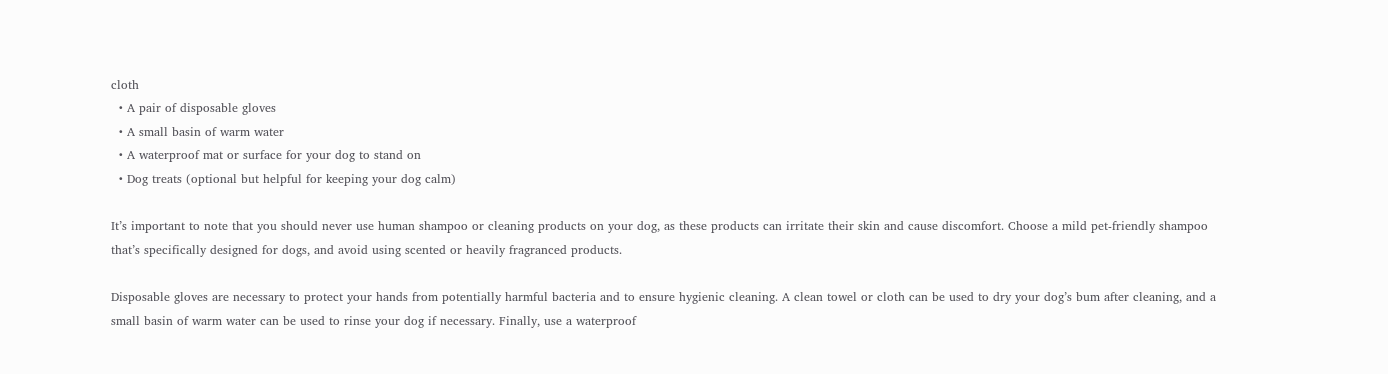cloth
  • A pair of disposable gloves
  • A small basin of warm water
  • A waterproof mat or surface for your dog to stand on
  • Dog treats (optional but helpful for keeping your dog calm)

It’s important to note that you should never use human shampoo or cleaning products on your dog, as these products can irritate their skin and cause discomfort. Choose a mild pet-friendly shampoo that’s specifically designed for dogs, and avoid using scented or heavily fragranced products.

Disposable gloves are necessary to protect your hands from potentially harmful bacteria and to ensure hygienic cleaning. A clean towel or cloth can be used to dry your dog’s bum after cleaning, and a small basin of warm water can be used to rinse your dog if necessary. Finally, use a waterproof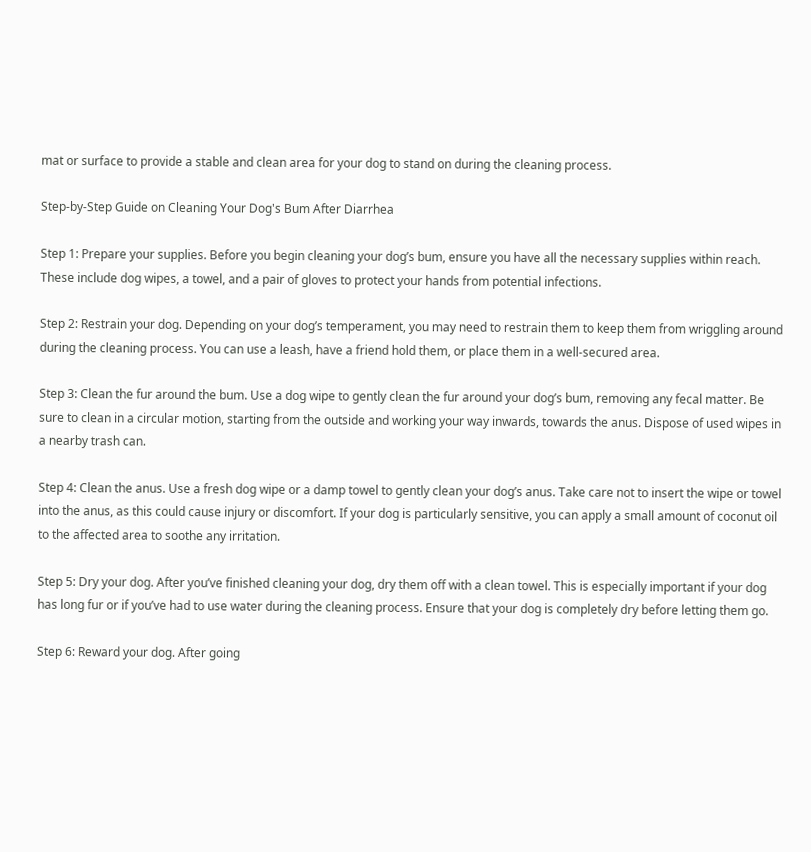mat or surface to provide a stable and clean area for your dog to stand on during the cleaning process.

Step-by-Step Guide on Cleaning Your Dog's Bum After Diarrhea

Step 1: Prepare your supplies. Before you begin cleaning your dog’s bum, ensure you have all the necessary supplies within reach. These include dog wipes, a towel, and a pair of gloves to protect your hands from potential infections.

Step 2: Restrain your dog. Depending on your dog’s temperament, you may need to restrain them to keep them from wriggling around during the cleaning process. You can use a leash, have a friend hold them, or place them in a well-secured area.

Step 3: Clean the fur around the bum. Use a dog wipe to gently clean the fur around your dog’s bum, removing any fecal matter. Be sure to clean in a circular motion, starting from the outside and working your way inwards, towards the anus. Dispose of used wipes in a nearby trash can.

Step 4: Clean the anus. Use a fresh dog wipe or a damp towel to gently clean your dog’s anus. Take care not to insert the wipe or towel into the anus, as this could cause injury or discomfort. If your dog is particularly sensitive, you can apply a small amount of coconut oil to the affected area to soothe any irritation.

Step 5: Dry your dog. After you’ve finished cleaning your dog, dry them off with a clean towel. This is especially important if your dog has long fur or if you’ve had to use water during the cleaning process. Ensure that your dog is completely dry before letting them go.

Step 6: Reward your dog. After going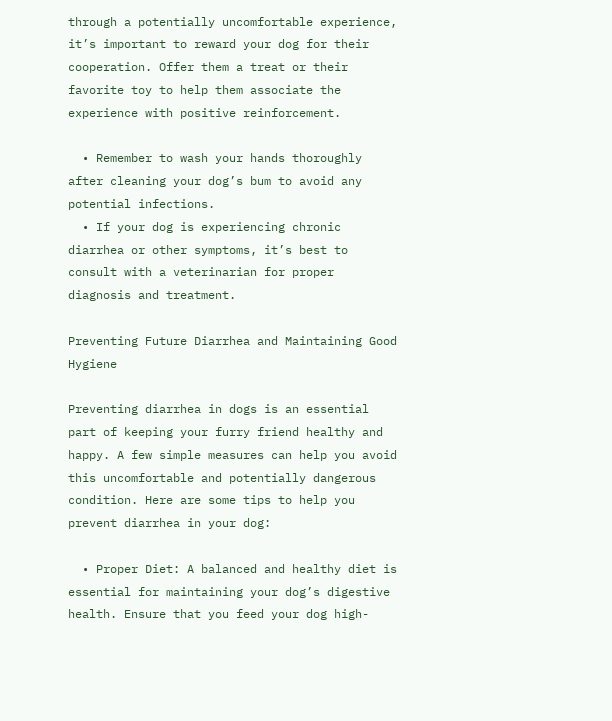through a potentially uncomfortable experience, it’s important to reward your dog for their cooperation. Offer them a treat or their favorite toy to help them associate the experience with positive reinforcement.

  • Remember to wash your hands thoroughly after cleaning your dog’s bum to avoid any potential infections.
  • If your dog is experiencing chronic diarrhea or other symptoms, it’s best to consult with a veterinarian for proper diagnosis and treatment.

Preventing Future Diarrhea and Maintaining Good Hygiene

Preventing diarrhea in dogs is an essential part of keeping your furry friend healthy and happy. A few simple measures can help you avoid this uncomfortable and potentially dangerous condition. Here are some tips to help you prevent diarrhea in your dog:

  • Proper Diet: A balanced and healthy diet is essential for maintaining your dog’s digestive health. Ensure that you feed your dog high-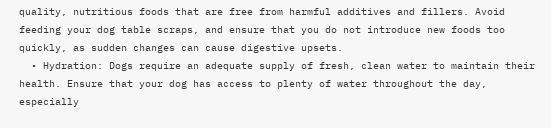quality, nutritious foods that are free from harmful additives and fillers. Avoid feeding your dog table scraps, and ensure that you do not introduce new foods too quickly, as sudden changes can cause digestive upsets.
  • Hydration: Dogs require an adequate supply of fresh, clean water to maintain their health. Ensure that your dog has access to plenty of water throughout the day, especially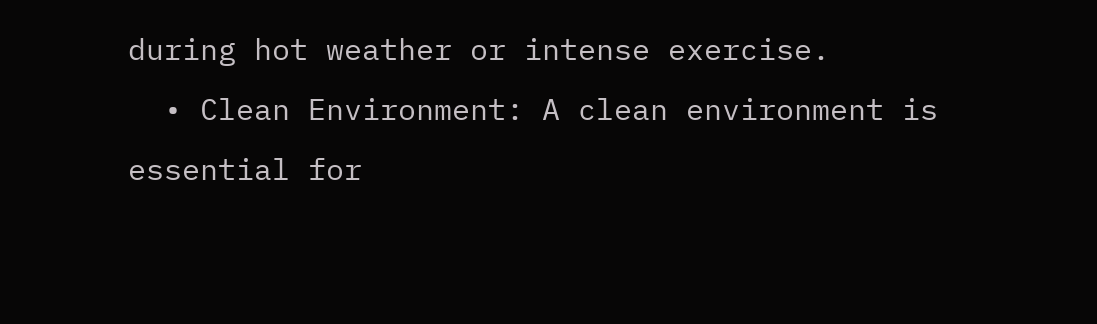during hot weather or intense exercise.
  • Clean Environment: A clean environment is essential for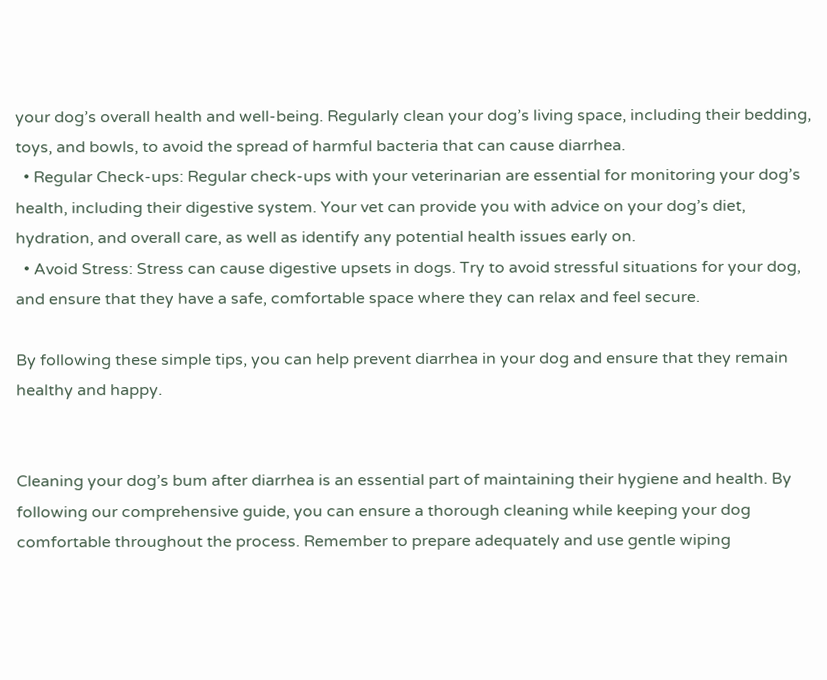your dog’s overall health and well-being. Regularly clean your dog’s living space, including their bedding, toys, and bowls, to avoid the spread of harmful bacteria that can cause diarrhea.
  • Regular Check-ups: Regular check-ups with your veterinarian are essential for monitoring your dog’s health, including their digestive system. Your vet can provide you with advice on your dog’s diet, hydration, and overall care, as well as identify any potential health issues early on.
  • Avoid Stress: Stress can cause digestive upsets in dogs. Try to avoid stressful situations for your dog, and ensure that they have a safe, comfortable space where they can relax and feel secure.

By following these simple tips, you can help prevent diarrhea in your dog and ensure that they remain healthy and happy.


Cleaning your dog’s bum after diarrhea is an essential part of maintaining their hygiene and health. By following our comprehensive guide, you can ensure a thorough cleaning while keeping your dog comfortable throughout the process. Remember to prepare adequately and use gentle wiping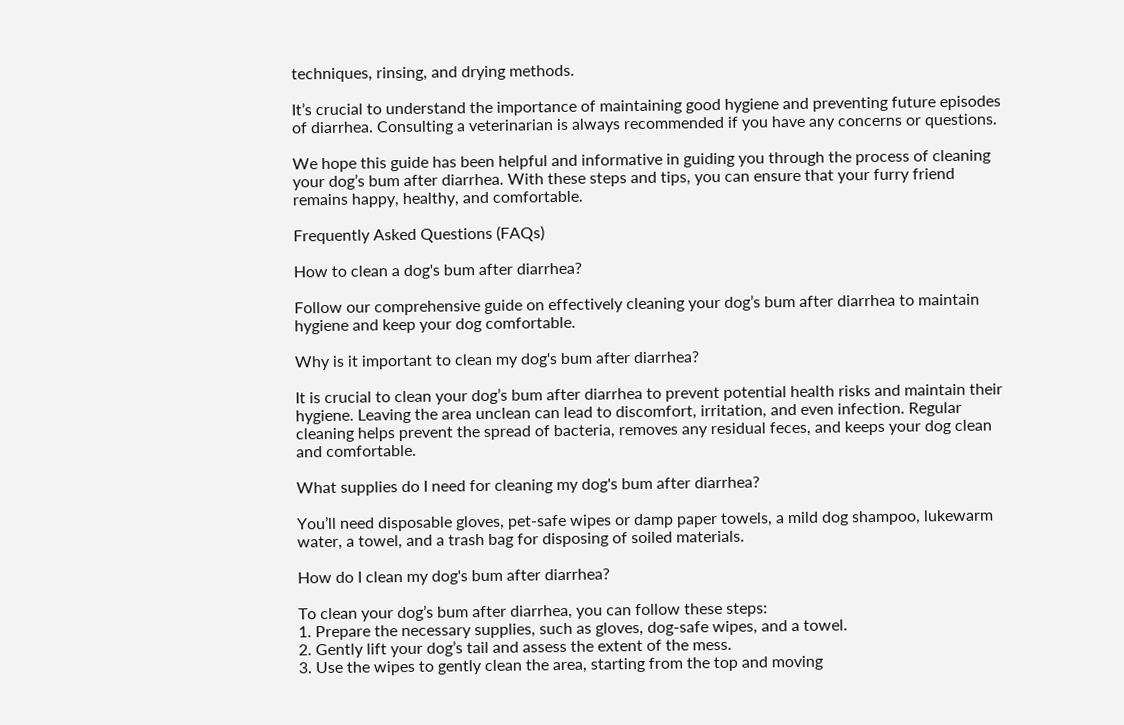techniques, rinsing, and drying methods.

It’s crucial to understand the importance of maintaining good hygiene and preventing future episodes of diarrhea. Consulting a veterinarian is always recommended if you have any concerns or questions.

We hope this guide has been helpful and informative in guiding you through the process of cleaning your dog’s bum after diarrhea. With these steps and tips, you can ensure that your furry friend remains happy, healthy, and comfortable.

Frequently Asked Questions (FAQs)

How to clean a dog's bum after diarrhea?

Follow our comprehensive guide on effectively cleaning your dog’s bum after diarrhea to maintain hygiene and keep your dog comfortable.

Why is it important to clean my dog's bum after diarrhea?

It is crucial to clean your dog’s bum after diarrhea to prevent potential health risks and maintain their hygiene. Leaving the area unclean can lead to discomfort, irritation, and even infection. Regular cleaning helps prevent the spread of bacteria, removes any residual feces, and keeps your dog clean and comfortable.

What supplies do I need for cleaning my dog's bum after diarrhea?

You’ll need disposable gloves, pet-safe wipes or damp paper towels, a mild dog shampoo, lukewarm water, a towel, and a trash bag for disposing of soiled materials.

How do I clean my dog's bum after diarrhea?

To clean your dog’s bum after diarrhea, you can follow these steps:
1. Prepare the necessary supplies, such as gloves, dog-safe wipes, and a towel.
2. Gently lift your dog’s tail and assess the extent of the mess.
3. Use the wipes to gently clean the area, starting from the top and moving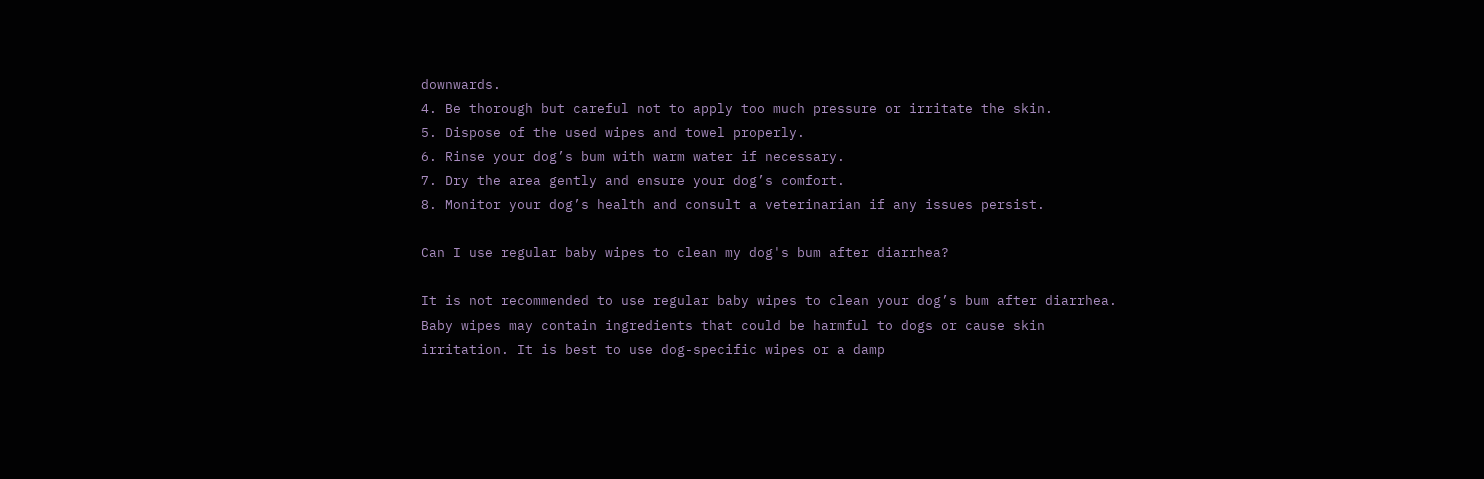downwards.
4. Be thorough but careful not to apply too much pressure or irritate the skin.
5. Dispose of the used wipes and towel properly.
6. Rinse your dog’s bum with warm water if necessary.
7. Dry the area gently and ensure your dog’s comfort.
8. Monitor your dog’s health and consult a veterinarian if any issues persist.

Can I use regular baby wipes to clean my dog's bum after diarrhea?

It is not recommended to use regular baby wipes to clean your dog’s bum after diarrhea. Baby wipes may contain ingredients that could be harmful to dogs or cause skin irritation. It is best to use dog-specific wipes or a damp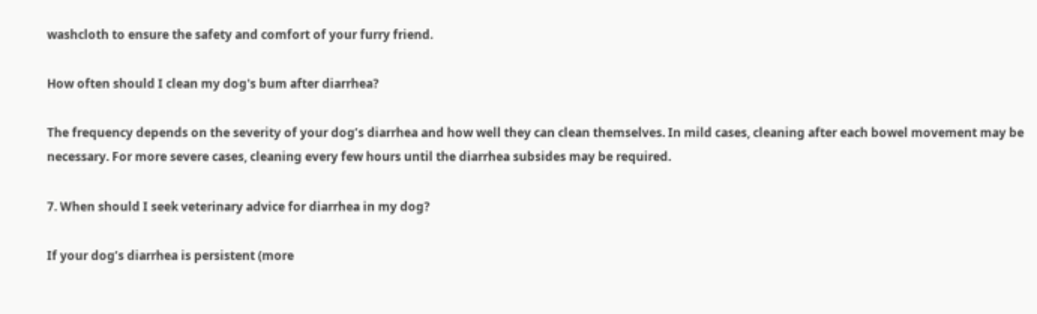washcloth to ensure the safety and comfort of your furry friend.

How often should I clean my dog's bum after diarrhea?

The frequency depends on the severity of your dog’s diarrhea and how well they can clean themselves. In mild cases, cleaning after each bowel movement may be necessary. For more severe cases, cleaning every few hours until the diarrhea subsides may be required.

7. When should I seek veterinary advice for diarrhea in my dog?

If your dog’s diarrhea is persistent (more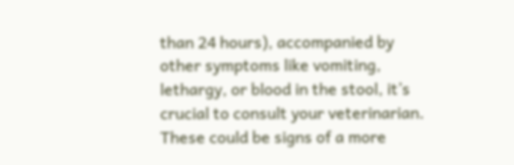than 24 hours), accompanied by other symptoms like vomiting, lethargy, or blood in the stool, it’s crucial to consult your veterinarian. These could be signs of a more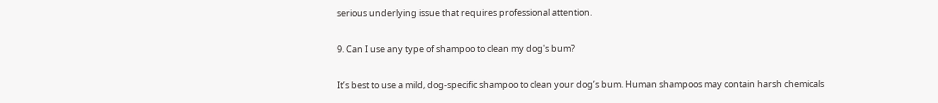serious underlying issue that requires professional attention.

9. Can I use any type of shampoo to clean my dog's bum?

It’s best to use a mild, dog-specific shampoo to clean your dog’s bum. Human shampoos may contain harsh chemicals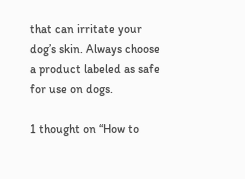that can irritate your dog’s skin. Always choose a product labeled as safe for use on dogs.

1 thought on “How to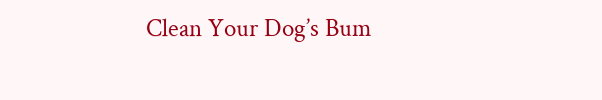Clean Your Dog’s Bum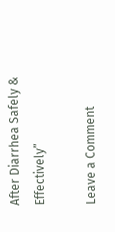After Diarrhea Safely & Effectively”

Leave a Comment